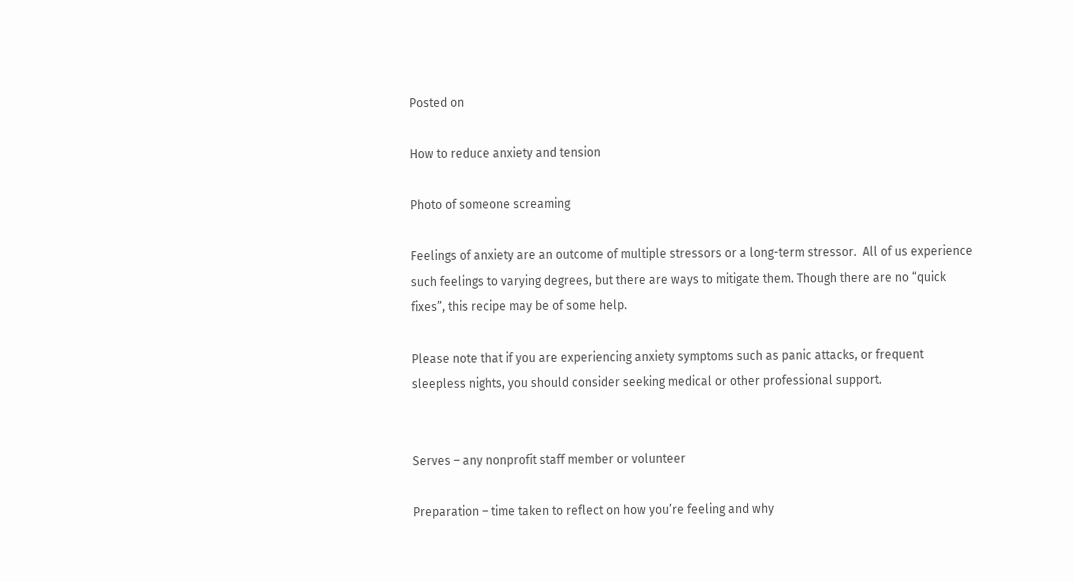Posted on

How to reduce anxiety and tension

Photo of someone screaming

Feelings of anxiety are an outcome of multiple stressors or a long-term stressor.  All of us experience such feelings to varying degrees, but there are ways to mitigate them. Though there are no “quick fixes”, this recipe may be of some help.

Please note that if you are experiencing anxiety symptoms such as panic attacks, or frequent sleepless nights, you should consider seeking medical or other professional support.


Serves – any nonprofit staff member or volunteer

Preparation – time taken to reflect on how you’re feeling and why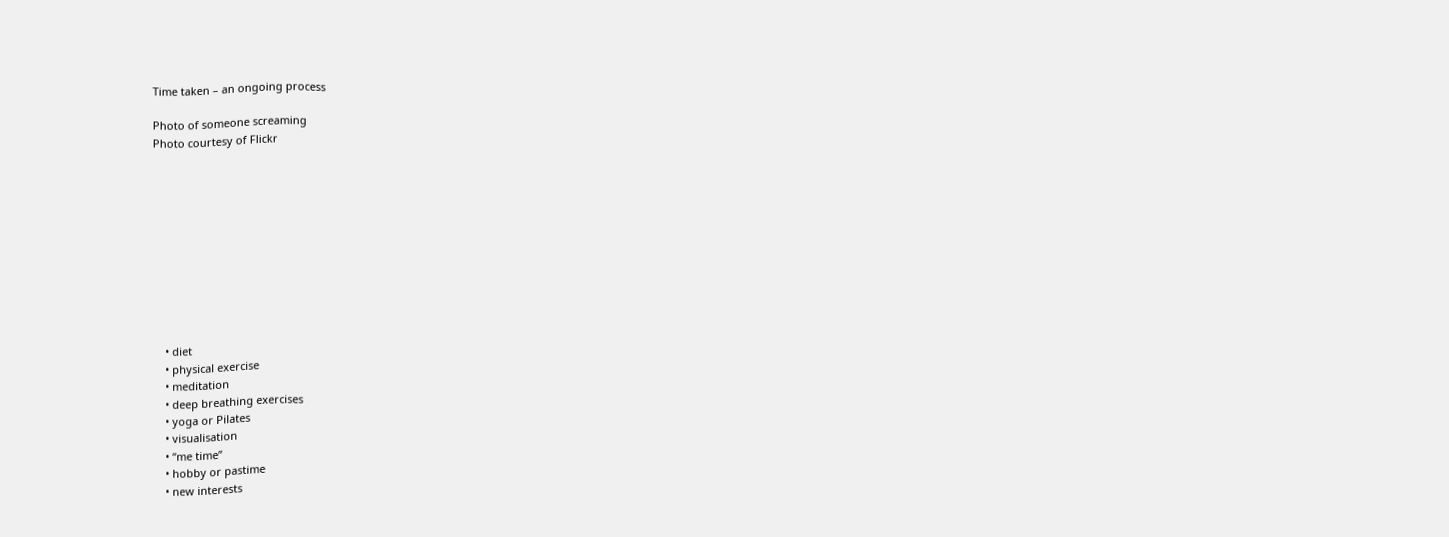Time taken – an ongoing process

Photo of someone screaming
Photo courtesy of Flickr











    • diet
    • physical exercise
    • meditation
    • deep breathing exercises
    • yoga or Pilates
    • visualisation
    • “me time”
    • hobby or pastime
    • new interests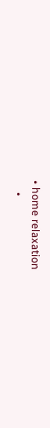• home relaxation
    •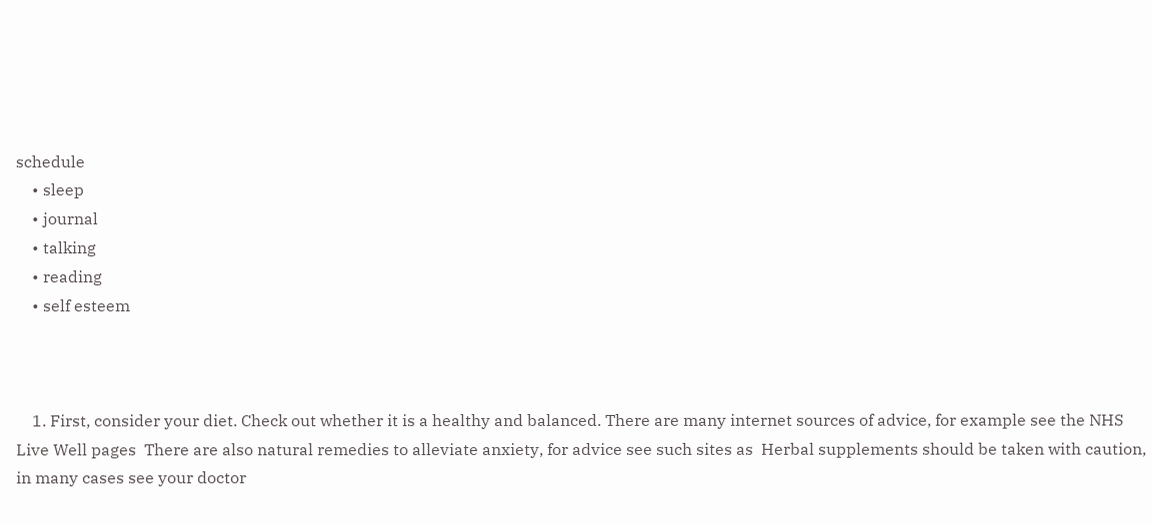schedule
    • sleep
    • journal
    • talking
    • reading
    • self esteem



    1. First, consider your diet. Check out whether it is a healthy and balanced. There are many internet sources of advice, for example see the NHS Live Well pages  There are also natural remedies to alleviate anxiety, for advice see such sites as  Herbal supplements should be taken with caution, in many cases see your doctor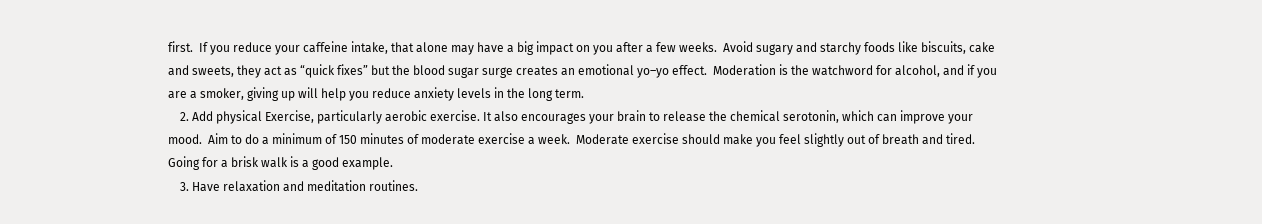first.  If you reduce your caffeine intake, that alone may have a big impact on you after a few weeks.  Avoid sugary and starchy foods like biscuits, cake and sweets, they act as “quick fixes” but the blood sugar surge creates an emotional yo–yo effect.  Moderation is the watchword for alcohol, and if you are a smoker, giving up will help you reduce anxiety levels in the long term.
    2. Add physical Exercise, particularly aerobic exercise. It also encourages your brain to release the chemical serotonin, which can improve your mood.  Aim to do a minimum of 150 minutes of moderate exercise a week.  Moderate exercise should make you feel slightly out of breath and tired.  Going for a brisk walk is a good example.
    3. Have relaxation and meditation routines.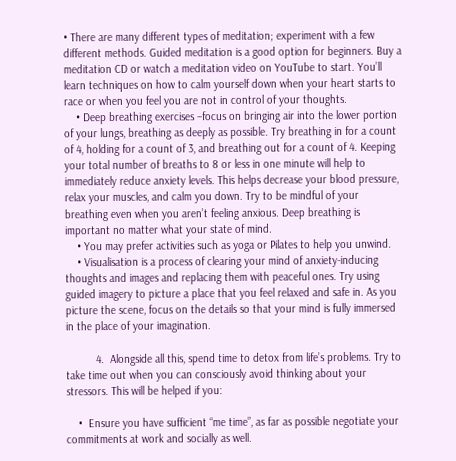• There are many different types of meditation; experiment with a few different methods. Guided meditation is a good option for beginners. Buy a meditation CD or watch a meditation video on YouTube to start. You’ll learn techniques on how to calm yourself down when your heart starts to race or when you feel you are not in control of your thoughts.
    • Deep breathing exercises –focus on bringing air into the lower portion of your lungs, breathing as deeply as possible. Try breathing in for a count of 4, holding for a count of 3, and breathing out for a count of 4. Keeping your total number of breaths to 8 or less in one minute will help to immediately reduce anxiety levels. This helps decrease your blood pressure, relax your muscles, and calm you down. Try to be mindful of your breathing even when you aren’t feeling anxious. Deep breathing is important no matter what your state of mind.
    • You may prefer activities such as yoga or Pilates to help you unwind.
    • Visualisation is a process of clearing your mind of anxiety-inducing thoughts and images and replacing them with peaceful ones. Try using guided imagery to picture a place that you feel relaxed and safe in. As you picture the scene, focus on the details so that your mind is fully immersed in the place of your imagination.

          4.  Alongside all this, spend time to detox from life’s problems. Try to take time out when you can consciously avoid thinking about your stressors. This will be helped if you:

    •  Ensure you have sufficient “me time”, as far as possible negotiate your commitments at work and socially as well.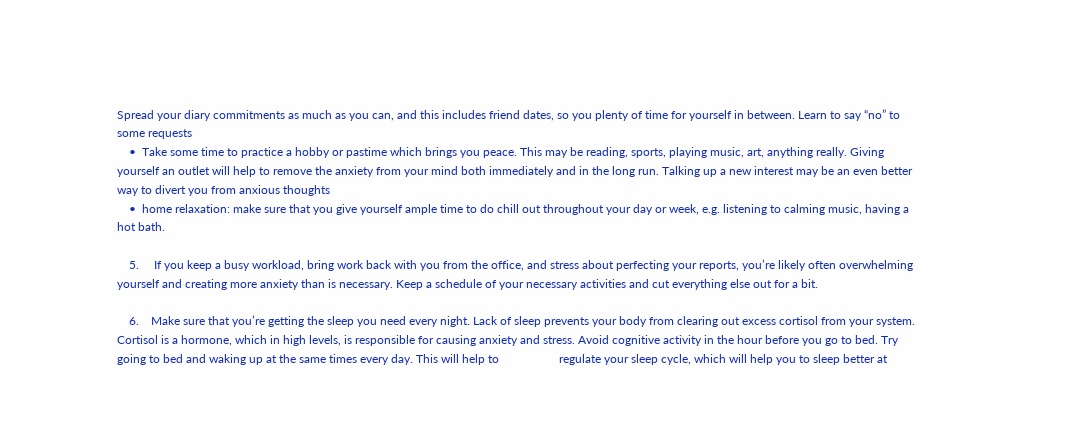Spread your diary commitments as much as you can, and this includes friend dates, so you plenty of time for yourself in between. Learn to say “no” to some requests
    •  Take some time to practice a hobby or pastime which brings you peace. This may be reading, sports, playing music, art, anything really. Giving yourself an outlet will help to remove the anxiety from your mind both immediately and in the long run. Talking up a new interest may be an even better way to divert you from anxious thoughts
    •  home relaxation: make sure that you give yourself ample time to do chill out throughout your day or week, e.g. listening to calming music, having a hot bath.

    5.     If you keep a busy workload, bring work back with you from the office, and stress about perfecting your reports, you’re likely often overwhelming yourself and creating more anxiety than is necessary. Keep a schedule of your necessary activities and cut everything else out for a bit.

    6.    Make sure that you’re getting the sleep you need every night. Lack of sleep prevents your body from clearing out excess cortisol from your system. Cortisol is a hormone, which in high levels, is responsible for causing anxiety and stress. Avoid cognitive activity in the hour before you go to bed. Try going to bed and waking up at the same times every day. This will help to                    regulate your sleep cycle, which will help you to sleep better at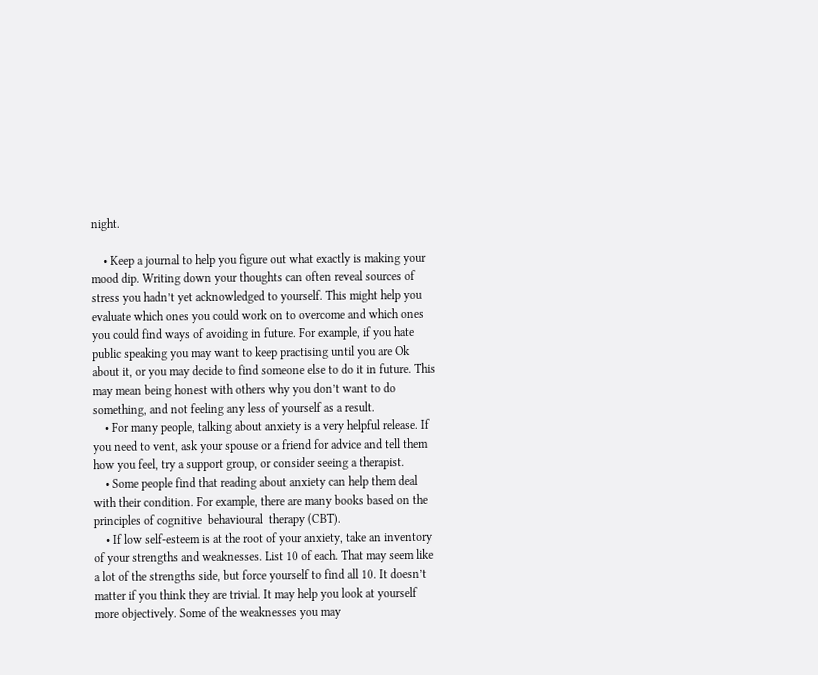night.

    • Keep a journal to help you figure out what exactly is making your mood dip. Writing down your thoughts can often reveal sources of stress you hadn’t yet acknowledged to yourself. This might help you evaluate which ones you could work on to overcome and which ones you could find ways of avoiding in future. For example, if you hate public speaking you may want to keep practising until you are Ok about it, or you may decide to find someone else to do it in future. This may mean being honest with others why you don’t want to do something, and not feeling any less of yourself as a result.
    • For many people, talking about anxiety is a very helpful release. If you need to vent, ask your spouse or a friend for advice and tell them how you feel, try a support group, or consider seeing a therapist.
    • Some people find that reading about anxiety can help them deal with their condition. For example, there are many books based on the principles of cognitive  behavioural  therapy (CBT).
    • If low self-esteem is at the root of your anxiety, take an inventory of your strengths and weaknesses. List 10 of each. That may seem like a lot of the strengths side, but force yourself to find all 10. It doesn’t matter if you think they are trivial. It may help you look at yourself more objectively. Some of the weaknesses you may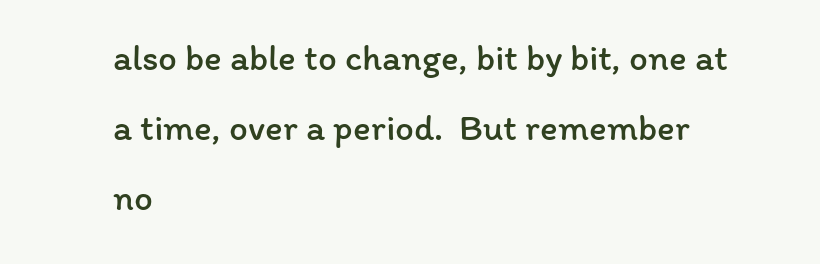also be able to change, bit by bit, one at a time, over a period.  But remember no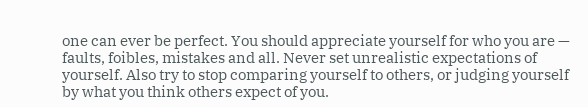one can ever be perfect. You should appreciate yourself for who you are — faults, foibles, mistakes and all. Never set unrealistic expectations of yourself. Also try to stop comparing yourself to others, or judging yourself by what you think others expect of you.